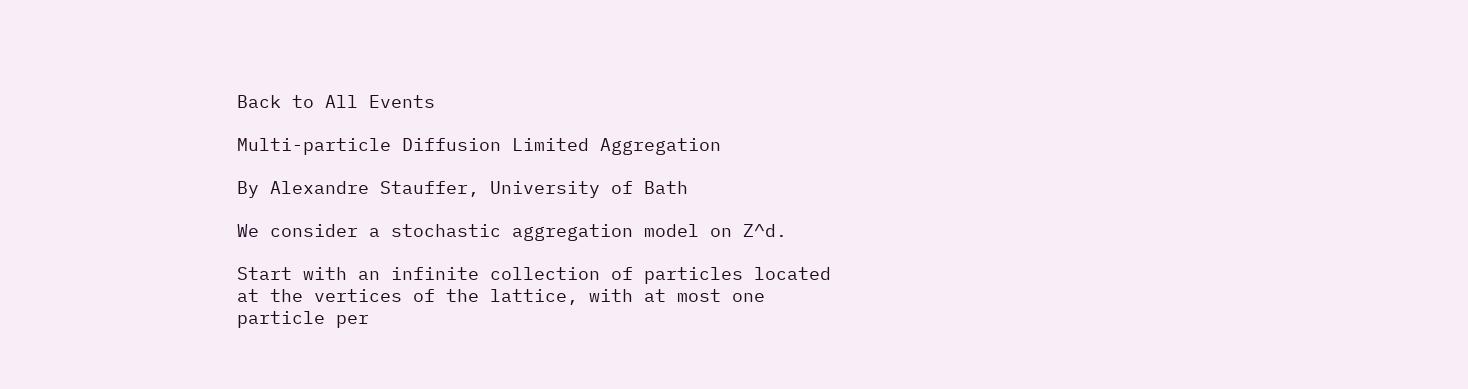Back to All Events

Multi-particle Diffusion Limited Aggregation

By Alexandre Stauffer, University of Bath

We consider a stochastic aggregation model on Z^d.

Start with an infinite collection of particles located at the vertices of the lattice, with at most one particle per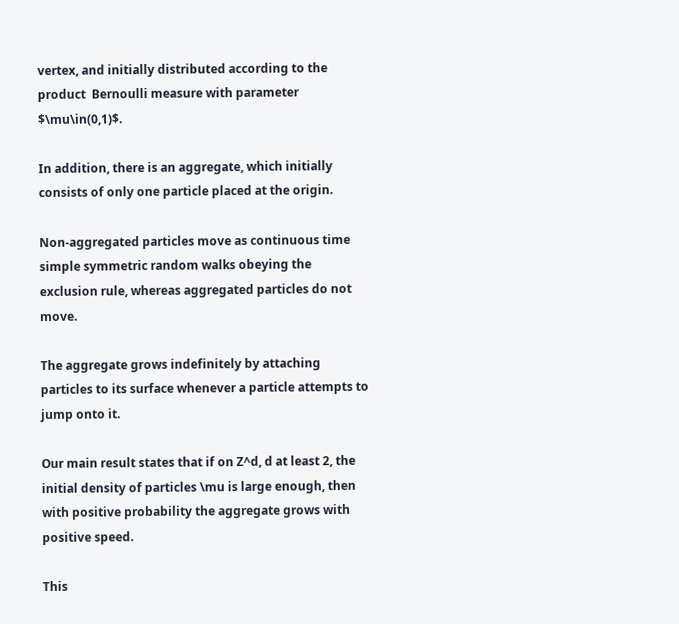vertex, and initially distributed according to the product  Bernoulli measure with parameter $\mu\in(0,1)$.

In addition, there is an aggregate, which initially consists of only one particle placed at the origin.

Non-aggregated particles move as continuous time simple symmetric random walks obeying the exclusion rule, whereas aggregated particles do not move.

The aggregate grows indefinitely by attaching particles to its surface whenever a particle attempts to jump onto it.

Our main result states that if on Z^d, d at least 2, the initial density of particles \mu is large enough, then with positive probability the aggregate grows with positive speed.

This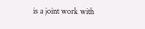is a joint work with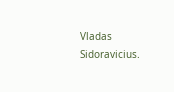Vladas Sidoravicius.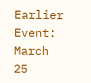Earlier Event: March 25